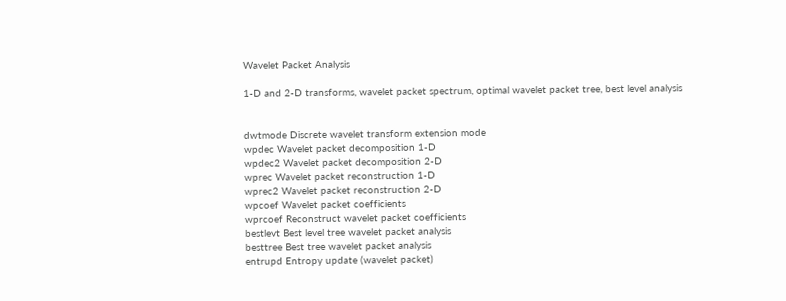Wavelet Packet Analysis

1-D and 2-D transforms, wavelet packet spectrum, optimal wavelet packet tree, best level analysis


dwtmode Discrete wavelet transform extension mode
wpdec Wavelet packet decomposition 1-D
wpdec2 Wavelet packet decomposition 2-D
wprec Wavelet packet reconstruction 1-D
wprec2 Wavelet packet reconstruction 2-D
wpcoef Wavelet packet coefficients
wprcoef Reconstruct wavelet packet coefficients
bestlevt Best level tree wavelet packet analysis
besttree Best tree wavelet packet analysis
entrupd Entropy update (wavelet packet)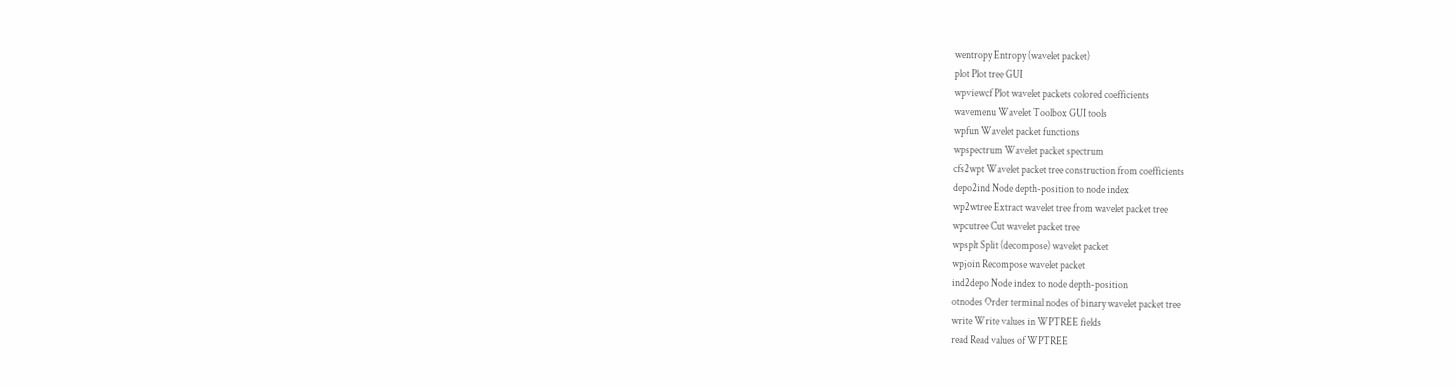wentropy Entropy (wavelet packet)
plot Plot tree GUI
wpviewcf Plot wavelet packets colored coefficients
wavemenu Wavelet Toolbox GUI tools
wpfun Wavelet packet functions
wpspectrum Wavelet packet spectrum
cfs2wpt Wavelet packet tree construction from coefficients
depo2ind Node depth-position to node index
wp2wtree Extract wavelet tree from wavelet packet tree
wpcutree Cut wavelet packet tree
wpsplt Split (decompose) wavelet packet
wpjoin Recompose wavelet packet
ind2depo Node index to node depth-position
otnodes Order terminal nodes of binary wavelet packet tree
write Write values in WPTREE fields
read Read values of WPTREE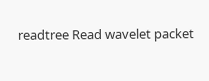readtree Read wavelet packet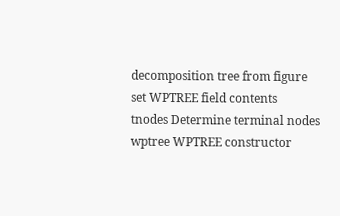decomposition tree from figure
set WPTREE field contents
tnodes Determine terminal nodes
wptree WPTREE constructor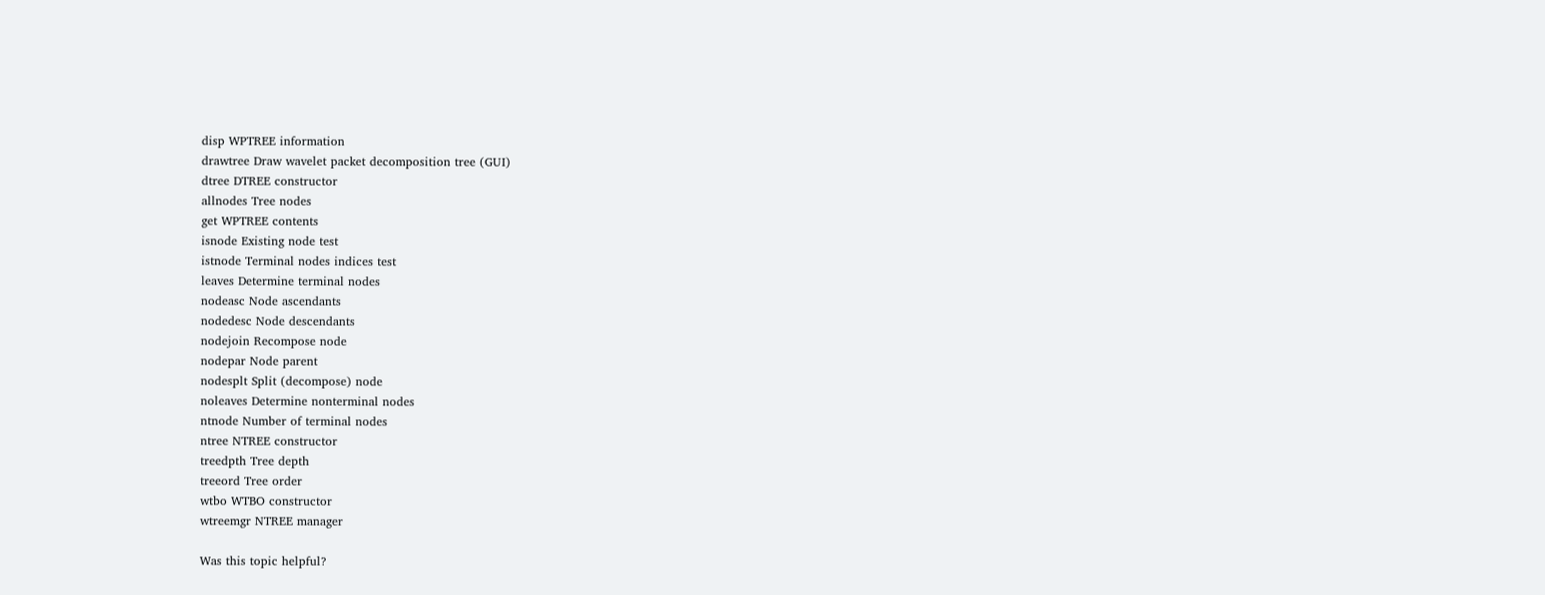disp WPTREE information
drawtree Draw wavelet packet decomposition tree (GUI)
dtree DTREE constructor
allnodes Tree nodes
get WPTREE contents
isnode Existing node test
istnode Terminal nodes indices test
leaves Determine terminal nodes
nodeasc Node ascendants
nodedesc Node descendants
nodejoin Recompose node
nodepar Node parent
nodesplt Split (decompose) node
noleaves Determine nonterminal nodes
ntnode Number of terminal nodes
ntree NTREE constructor
treedpth Tree depth
treeord Tree order
wtbo WTBO constructor
wtreemgr NTREE manager

Was this topic helpful?